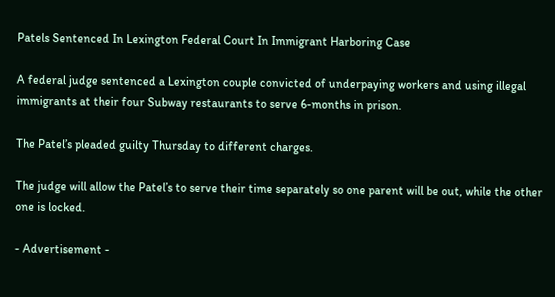Patels Sentenced In Lexington Federal Court In Immigrant Harboring Case

A federal judge sentenced a Lexington couple convicted of underpaying workers and using illegal immigrants at their four Subway restaurants to serve 6-months in prison.

The Patel’s pleaded guilty Thursday to different charges.

The judge will allow the Patel’s to serve their time separately so one parent will be out, while the other one is locked.

- Advertisement -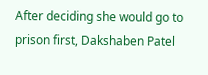After deciding she would go to prison first, Dakshaben Patel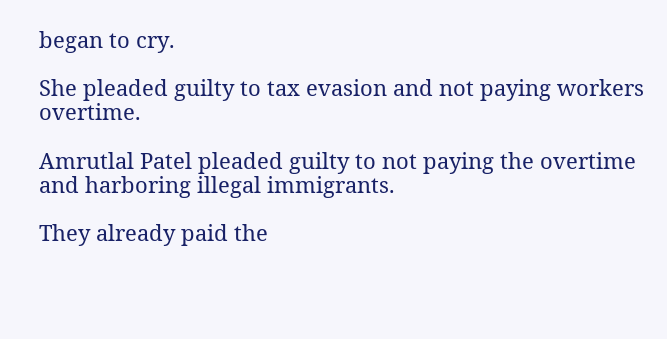began to cry.

She pleaded guilty to tax evasion and not paying workers overtime.

Amrutlal Patel pleaded guilty to not paying the overtime and harboring illegal immigrants.

They already paid the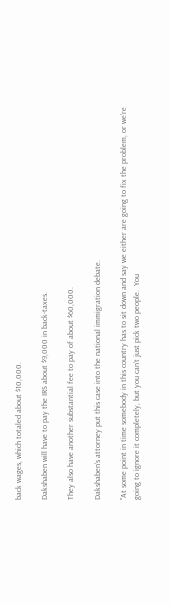back wages, which totaled about $10,000.

Dakshaben will have to pay the IRS about $9,000 in back-taxes.

They also have another substantial fee to pay of about $60,000.

Dakshaben’s attorney put this case into the national immigration debate.

"At some point in time somebody in this country has to sit down and say we either are going to fix the problem, or we’re going to ignore it completely, but you can’t just pick two people.  You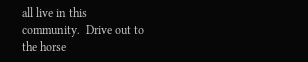all live in this community.  Drive out to the horse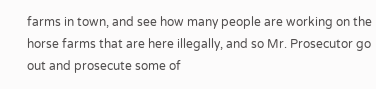farms in town, and see how many people are working on the horse farms that are here illegally, and so Mr. Prosecutor go out and prosecute some of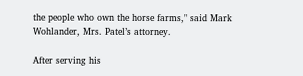the people who own the horse farms," said Mark Wohlander, Mrs. Patel’s attorney.

After serving his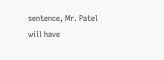sentence, Mr. Patel will have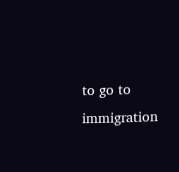to go to immigration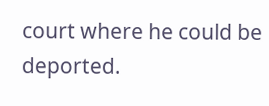court where he could be deported.